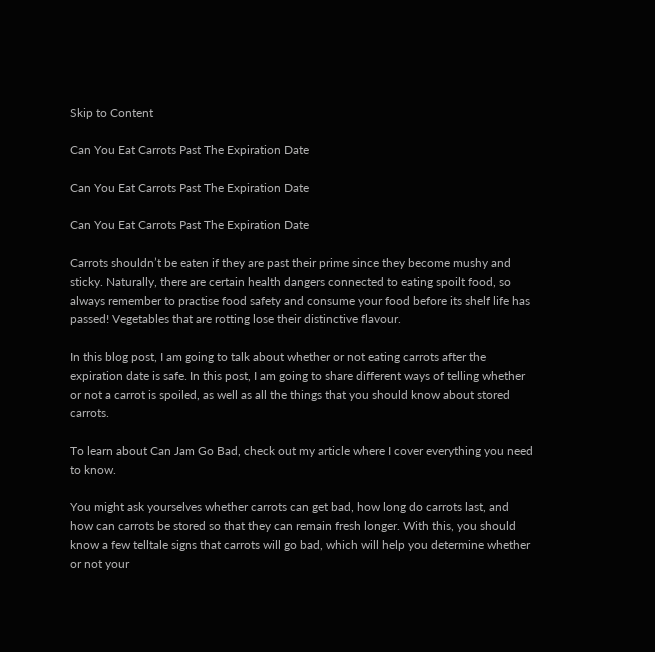Skip to Content

Can You Eat Carrots Past The Expiration Date

Can You Eat Carrots Past The Expiration Date

Can You Eat Carrots Past The Expiration Date

Carrots shouldn’t be eaten if they are past their prime since they become mushy and sticky. Naturally, there are certain health dangers connected to eating spoilt food, so always remember to practise food safety and consume your food before its shelf life has passed! Vegetables that are rotting lose their distinctive flavour.

In this blog post, I am going to talk about whether or not eating carrots after the expiration date is safe. In this post, I am going to share different ways of telling whether or not a carrot is spoiled, as well as all the things that you should know about stored carrots.

To learn about Can Jam Go Bad, check out my article where I cover everything you need to know.

You might ask yourselves whether carrots can get bad, how long do carrots last, and how can carrots be stored so that they can remain fresh longer. With this, you should know a few telltale signs that carrots will go bad, which will help you determine whether or not your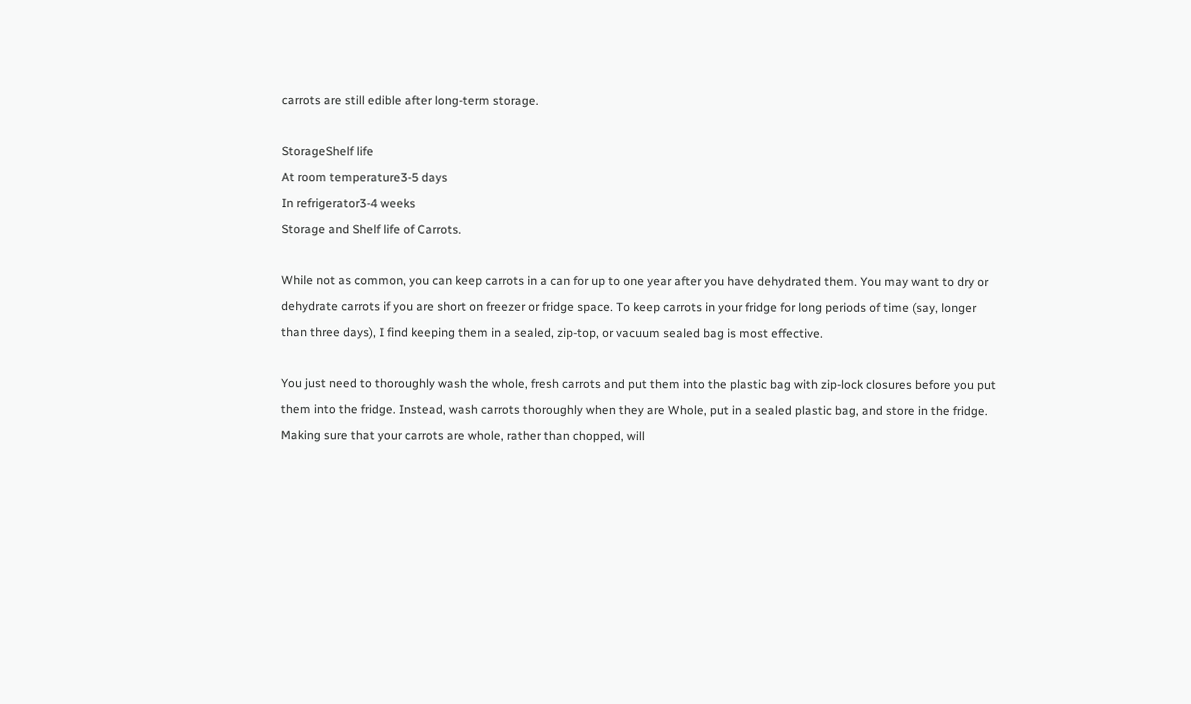carrots are still edible after long-term storage.

StorageShelf life
At room temperature3-5 days
In refrigerator3-4 weeks
Storage and Shelf life of Carrots.

While not as common, you can keep carrots in a can for up to one year after you have dehydrated them. You may want to dry or dehydrate carrots if you are short on freezer or fridge space. To keep carrots in your fridge for long periods of time (say, longer than three days), I find keeping them in a sealed, zip-top, or vacuum sealed bag is most effective.

You just need to thoroughly wash the whole, fresh carrots and put them into the plastic bag with zip-lock closures before you put them into the fridge. Instead, wash carrots thoroughly when they are Whole, put in a sealed plastic bag, and store in the fridge. Making sure that your carrots are whole, rather than chopped, will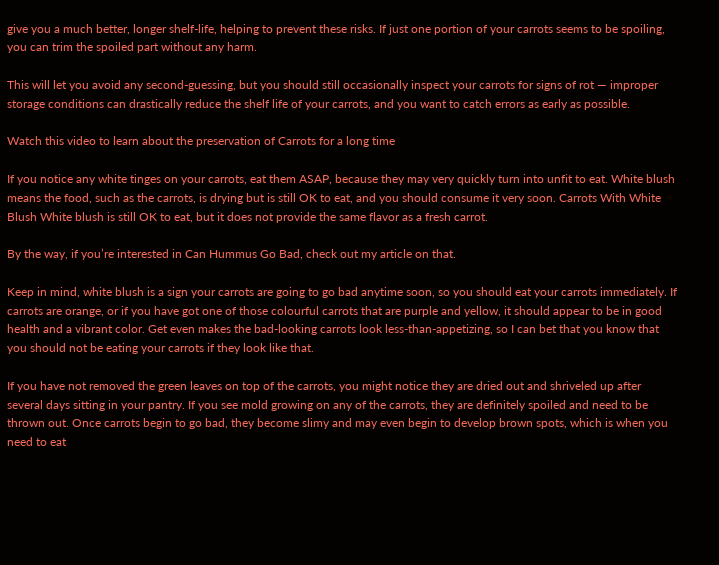give you a much better, longer shelf-life, helping to prevent these risks. If just one portion of your carrots seems to be spoiling, you can trim the spoiled part without any harm.

This will let you avoid any second-guessing, but you should still occasionally inspect your carrots for signs of rot — improper storage conditions can drastically reduce the shelf life of your carrots, and you want to catch errors as early as possible.

Watch this video to learn about the preservation of Carrots for a long time

If you notice any white tinges on your carrots, eat them ASAP, because they may very quickly turn into unfit to eat. White blush means the food, such as the carrots, is drying but is still OK to eat, and you should consume it very soon. Carrots With White Blush White blush is still OK to eat, but it does not provide the same flavor as a fresh carrot.

By the way, if you’re interested in Can Hummus Go Bad, check out my article on that.

Keep in mind, white blush is a sign your carrots are going to go bad anytime soon, so you should eat your carrots immediately. If carrots are orange, or if you have got one of those colourful carrots that are purple and yellow, it should appear to be in good health and a vibrant color. Get even makes the bad-looking carrots look less-than-appetizing, so I can bet that you know that you should not be eating your carrots if they look like that.

If you have not removed the green leaves on top of the carrots, you might notice they are dried out and shriveled up after several days sitting in your pantry. If you see mold growing on any of the carrots, they are definitely spoiled and need to be thrown out. Once carrots begin to go bad, they become slimy and may even begin to develop brown spots, which is when you need to eat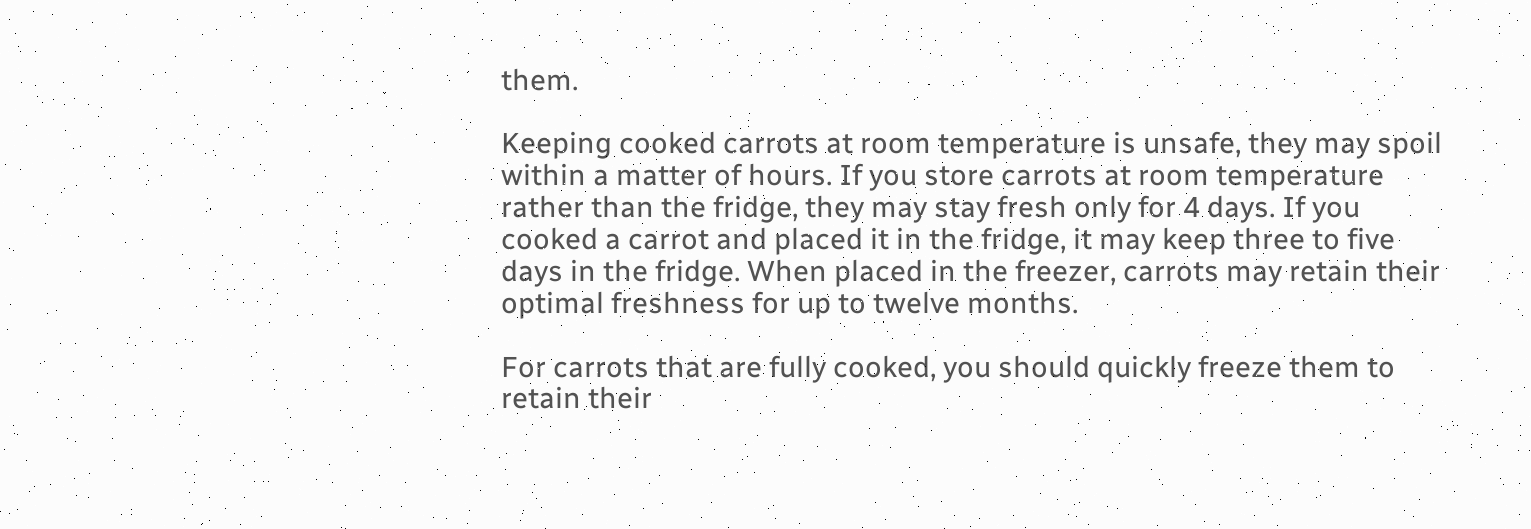them.

Keeping cooked carrots at room temperature is unsafe, they may spoil within a matter of hours. If you store carrots at room temperature rather than the fridge, they may stay fresh only for 4 days. If you cooked a carrot and placed it in the fridge, it may keep three to five days in the fridge. When placed in the freezer, carrots may retain their optimal freshness for up to twelve months.

For carrots that are fully cooked, you should quickly freeze them to retain their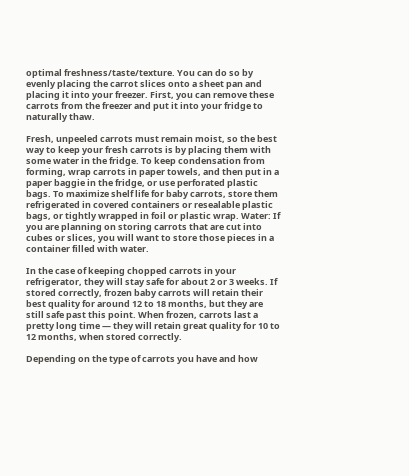optimal freshness/taste/texture. You can do so by evenly placing the carrot slices onto a sheet pan and placing it into your freezer. First, you can remove these carrots from the freezer and put it into your fridge to naturally thaw.

Fresh, unpeeled carrots must remain moist, so the best way to keep your fresh carrots is by placing them with some water in the fridge. To keep condensation from forming, wrap carrots in paper towels, and then put in a paper baggie in the fridge, or use perforated plastic bags. To maximize shelf life for baby carrots, store them refrigerated in covered containers or resealable plastic bags, or tightly wrapped in foil or plastic wrap. Water: If you are planning on storing carrots that are cut into cubes or slices, you will want to store those pieces in a container filled with water.

In the case of keeping chopped carrots in your refrigerator, they will stay safe for about 2 or 3 weeks. If stored correctly, frozen baby carrots will retain their best quality for around 12 to 18 months, but they are still safe past this point. When frozen, carrots last a pretty long time — they will retain great quality for 10 to 12 months, when stored correctly.

Depending on the type of carrots you have and how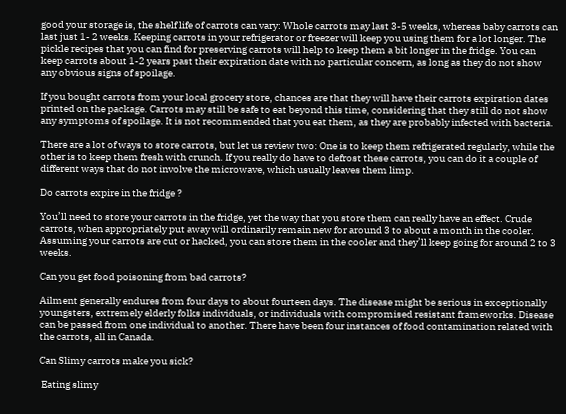good your storage is, the shelf life of carrots can vary: Whole carrots may last 3-5 weeks, whereas baby carrots can last just 1- 2 weeks. Keeping carrots in your refrigerator or freezer will keep you using them for a lot longer. The pickle recipes that you can find for preserving carrots will help to keep them a bit longer in the fridge. You can keep carrots about 1-2 years past their expiration date with no particular concern, as long as they do not show any obvious signs of spoilage.

If you bought carrots from your local grocery store, chances are that they will have their carrots expiration dates printed on the package. Carrots may still be safe to eat beyond this time, considering that they still do not show any symptoms of spoilage. It is not recommended that you eat them, as they are probably infected with bacteria.

There are a lot of ways to store carrots, but let us review two: One is to keep them refrigerated regularly, while the other is to keep them fresh with crunch. If you really do have to defrost these carrots, you can do it a couple of different ways that do not involve the microwave, which usually leaves them limp.

Do carrots expire in the fridge ?

You’ll need to store your carrots in the fridge, yet the way that you store them can really have an effect. Crude carrots, when appropriately put away will ordinarily remain new for around 3 to about a month in the cooler. Assuming your carrots are cut or hacked, you can store them in the cooler and they’ll keep going for around 2 to 3 weeks.

Can you get food poisoning from bad carrots?

Ailment generally endures from four days to about fourteen days. The disease might be serious in exceptionally youngsters, extremely elderly folks individuals, or individuals with compromised resistant frameworks. Disease can be passed from one individual to another. There have been four instances of food contamination related with the carrots, all in Canada.

Can Slimy carrots make you sick?

 Eating slimy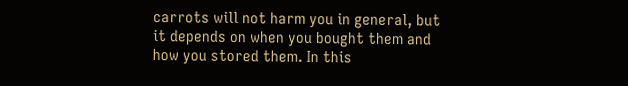carrots will not harm you in general, but it depends on when you bought them and how you stored them. In this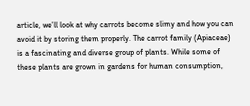article, we’ll look at why carrots become slimy and how you can avoid it by storing them properly. The carrot family (Apiaceae) is a fascinating and diverse group of plants. While some of these plants are grown in gardens for human consumption,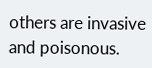others are invasive and poisonous.